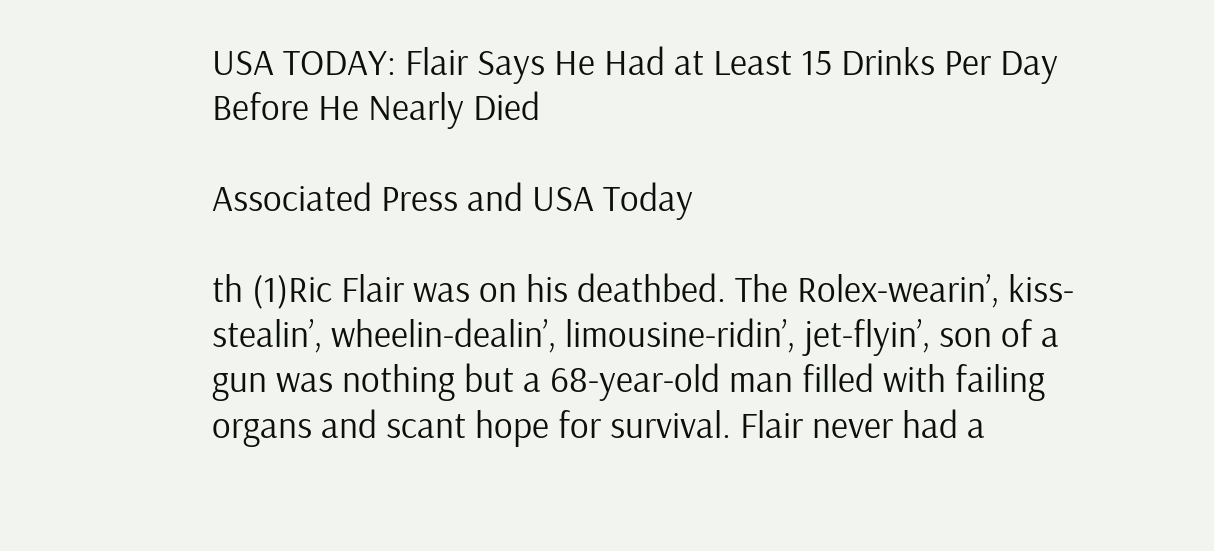USA TODAY: Flair Says He Had at Least 15 Drinks Per Day Before He Nearly Died

Associated Press and USA Today

th (1)Ric Flair was on his deathbed. The Rolex-wearin’, kiss-stealin’, wheelin-dealin’, limousine-ridin’, jet-flyin’, son of a gun was nothing but a 68-year-old man filled with failing organs and scant hope for survival. Flair never had a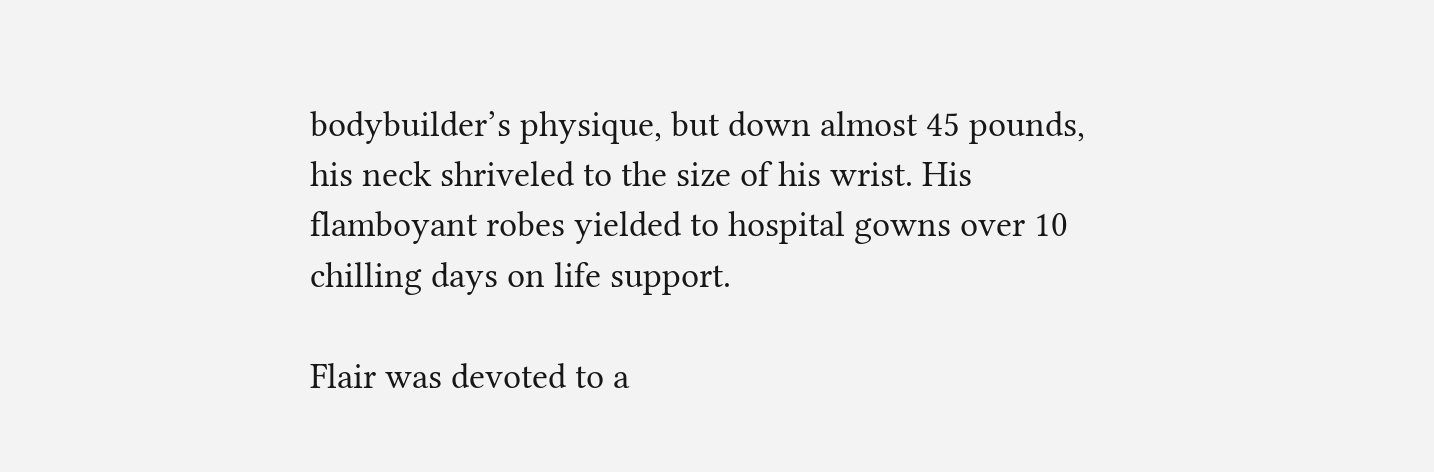bodybuilder’s physique, but down almost 45 pounds, his neck shriveled to the size of his wrist. His flamboyant robes yielded to hospital gowns over 10 chilling days on life support.

Flair was devoted to a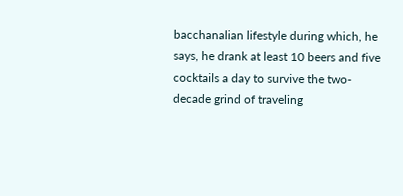bacchanalian lifestyle during which, he says, he drank at least 10 beers and five cocktails a day to survive the two-decade grind of traveling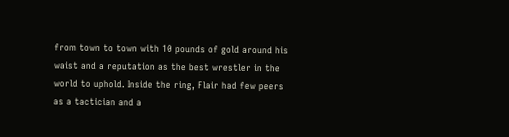from town to town with 10 pounds of gold around his waist and a reputation as the best wrestler in the world to uphold. Inside the ring, Flair had few peers as a tactician and a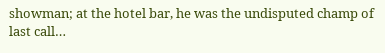showman; at the hotel bar, he was the undisputed champ of last call…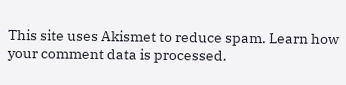This site uses Akismet to reduce spam. Learn how your comment data is processed.